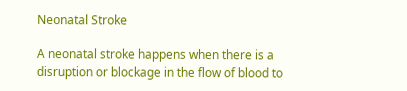Neonatal Stroke

A neonatal stroke happens when there is a disruption or blockage in the flow of blood to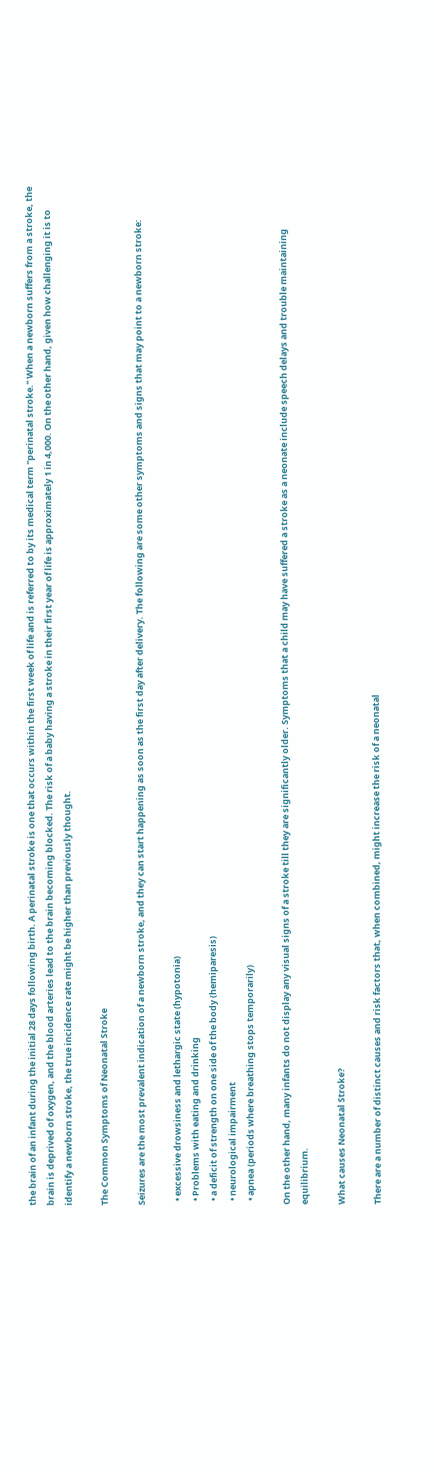the brain of an infant during the initial 28 days following birth. A perinatal stroke is one that occurs within the first week of life and is referred to by its medical term "perinatal stroke." When a newborn suffers from a stroke, the brain is deprived of oxygen, and the blood arteries lead to the brain becoming blocked. The risk of a baby having a stroke in their first year of life is approximately 1 in 4,000. On the other hand, given how challenging it is to identify a newborn stroke, the true incidence rate might be higher than previously thought.

The Common Symptoms of Neonatal Stroke

Seizures are the most prevalent indication of a newborn stroke, and they can start happening as soon as the first day after delivery. The following are some other symptoms and signs that may point to a newborn stroke:

  • excessive drowsiness and lethargic state (hypotonia)
  • Problems with eating and drinking
  • a deficit of strength on one side of the body (hemiparesis)
  • neurological impairment
  • apnea (periods where breathing stops temporarily)

On the other hand, many infants do not display any visual signs of a stroke till they are significantly older. Symptoms that a child may have suffered a stroke as a neonate include speech delays and trouble maintaining equilibrium.

What causes Neonatal Stroke?

There are a number of distinct causes and risk factors that, when combined, might increase the risk of a neonatal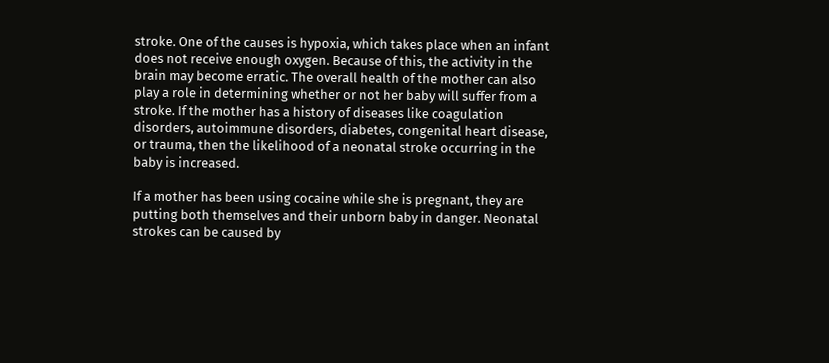stroke. One of the causes is hypoxia, which takes place when an infant does not receive enough oxygen. Because of this, the activity in the brain may become erratic. The overall health of the mother can also play a role in determining whether or not her baby will suffer from a stroke. If the mother has a history of diseases like coagulation disorders, autoimmune disorders, diabetes, congenital heart disease, or trauma, then the likelihood of a neonatal stroke occurring in the baby is increased.

If a mother has been using cocaine while she is pregnant, they are putting both themselves and their unborn baby in danger. Neonatal strokes can be caused by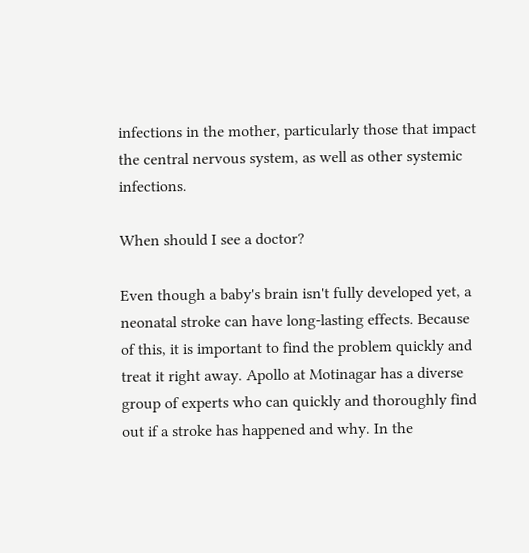infections in the mother, particularly those that impact the central nervous system, as well as other systemic infections.

When should I see a doctor?

Even though a baby's brain isn't fully developed yet, a neonatal stroke can have long-lasting effects. Because of this, it is important to find the problem quickly and treat it right away. Apollo at Motinagar has a diverse group of experts who can quickly and thoroughly find out if a stroke has happened and why. In the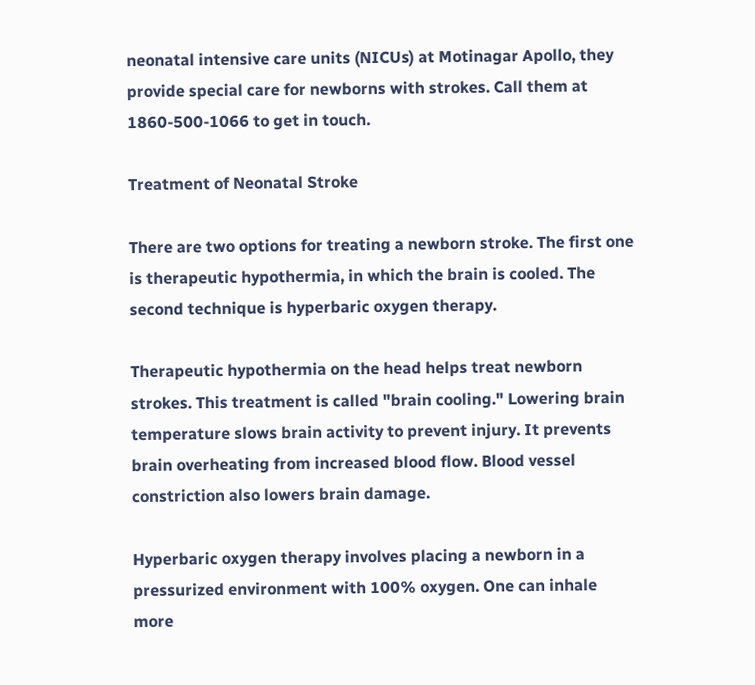neonatal intensive care units (NICUs) at Motinagar Apollo, they provide special care for newborns with strokes. Call them at 1860-500-1066 to get in touch.

Treatment of Neonatal Stroke

There are two options for treating a newborn stroke. The first one is therapeutic hypothermia, in which the brain is cooled. The second technique is hyperbaric oxygen therapy.

Therapeutic hypothermia on the head helps treat newborn strokes. This treatment is called "brain cooling." Lowering brain temperature slows brain activity to prevent injury. It prevents brain overheating from increased blood flow. Blood vessel constriction also lowers brain damage.

Hyperbaric oxygen therapy involves placing a newborn in a pressurized environment with 100% oxygen. One can inhale more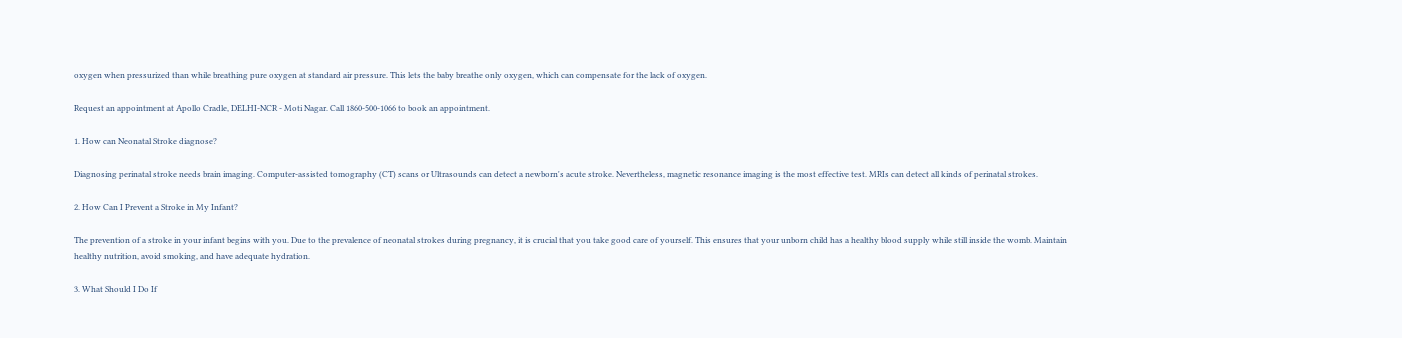oxygen when pressurized than while breathing pure oxygen at standard air pressure. This lets the baby breathe only oxygen, which can compensate for the lack of oxygen.

Request an appointment at Apollo Cradle, DELHI-NCR - Moti Nagar. Call 1860-500-1066 to book an appointment.

1. How can Neonatal Stroke diagnose?

Diagnosing perinatal stroke needs brain imaging. Computer-assisted tomography (CT) scans or Ultrasounds can detect a newborn's acute stroke. Nevertheless, magnetic resonance imaging is the most effective test. MRIs can detect all kinds of perinatal strokes.

2. How Can I Prevent a Stroke in My Infant?

The prevention of a stroke in your infant begins with you. Due to the prevalence of neonatal strokes during pregnancy, it is crucial that you take good care of yourself. This ensures that your unborn child has a healthy blood supply while still inside the womb. Maintain healthy nutrition, avoid smoking, and have adequate hydration.

3. What Should I Do If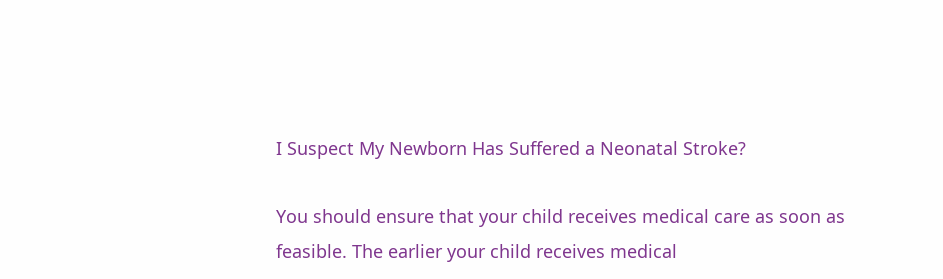I Suspect My Newborn Has Suffered a Neonatal Stroke?

You should ensure that your child receives medical care as soon as feasible. The earlier your child receives medical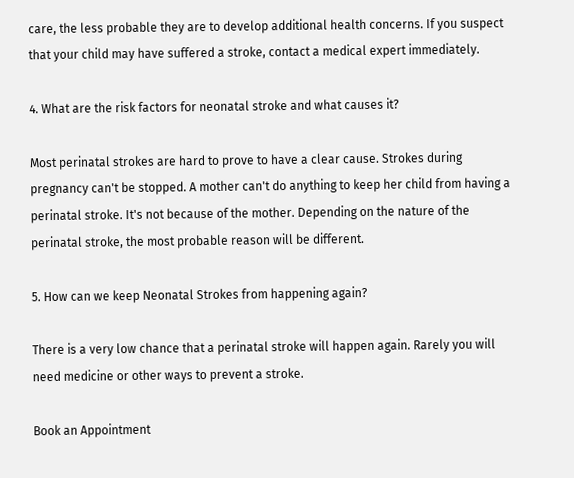care, the less probable they are to develop additional health concerns. If you suspect that your child may have suffered a stroke, contact a medical expert immediately.

4. What are the risk factors for neonatal stroke and what causes it?

Most perinatal strokes are hard to prove to have a clear cause. Strokes during pregnancy can't be stopped. A mother can't do anything to keep her child from having a perinatal stroke. It's not because of the mother. Depending on the nature of the perinatal stroke, the most probable reason will be different.

5. How can we keep Neonatal Strokes from happening again?

There is a very low chance that a perinatal stroke will happen again. Rarely you will need medicine or other ways to prevent a stroke.

Book an Appointment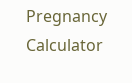Pregnancy Calculator